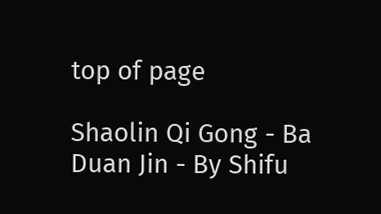top of page

Shaolin Qi Gong - Ba Duan Jin - By Shifu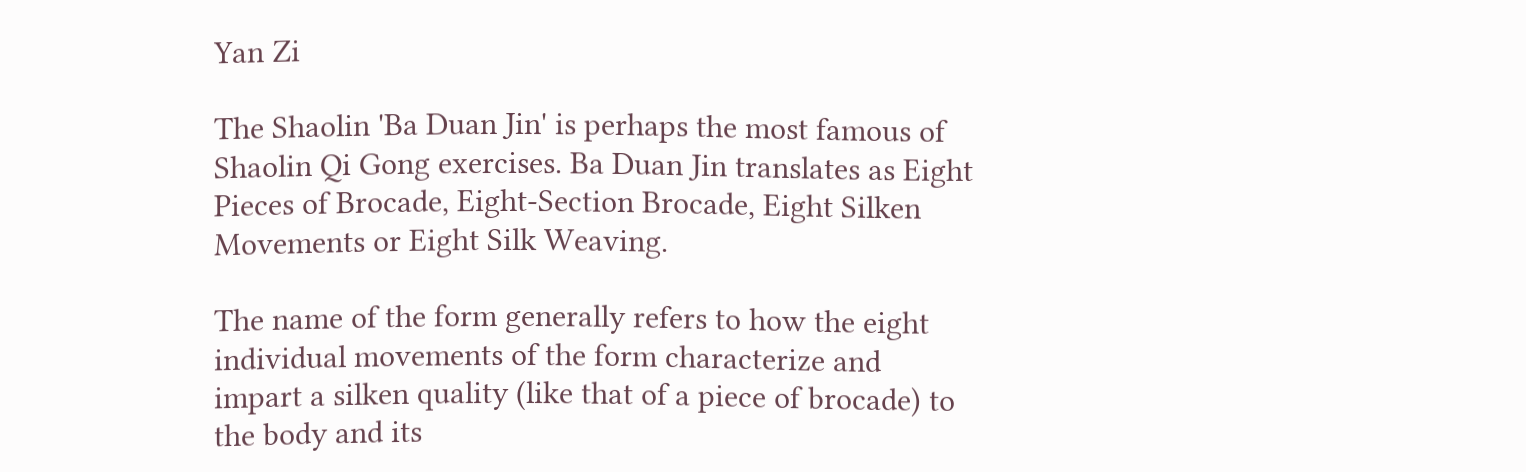Yan Zi

The Shaolin 'Ba Duan Jin' is perhaps the most famous of Shaolin Qi Gong exercises. Ba Duan Jin translates as Eight Pieces of Brocade, Eight-Section Brocade, Eight Silken Movements or Eight Silk Weaving.

The name of the form generally refers to how the eight individual movements of the form characterize and impart a silken quality (like that of a piece of brocade) to the body and its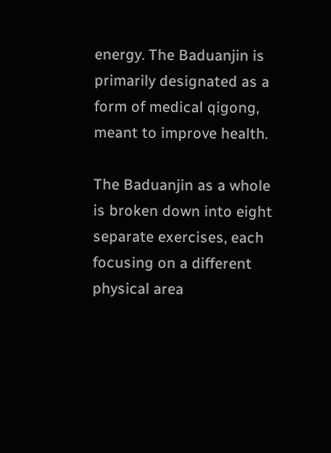energy. The Baduanjin is primarily designated as a form of medical qigong, meant to improve health.

The Baduanjin as a whole is broken down into eight separate exercises, each focusing on a different physical area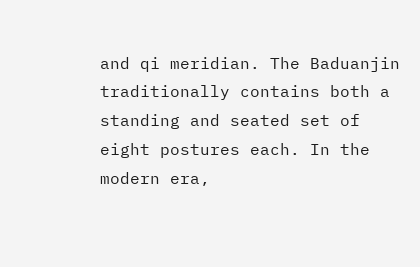and qi meridian. The Baduanjin traditionally contains both a standing and seated set of eight postures each. In the modern era,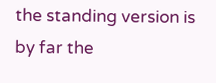the standing version is by far the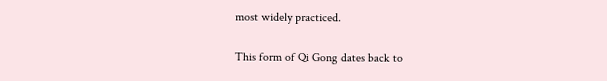most widely practiced.

This form of Qi Gong dates back to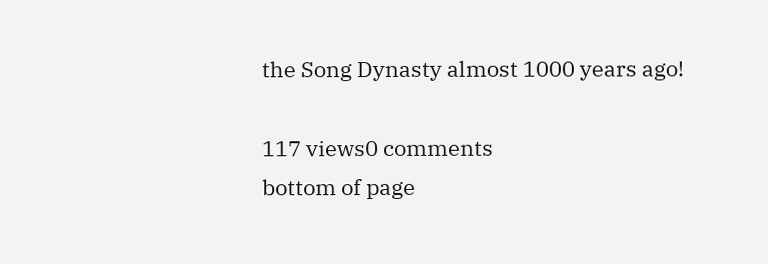the Song Dynasty almost 1000 years ago!

117 views0 comments
bottom of page